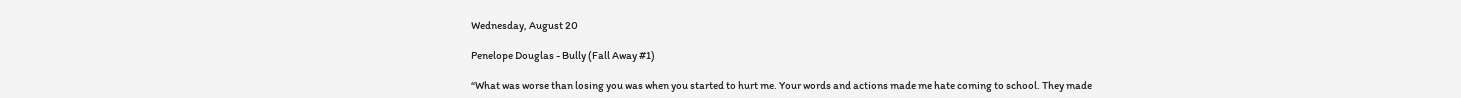Wednesday, August 20

Penelope Douglas - Bully (Fall Away #1)

“What was worse than losing you was when you started to hurt me. Your words and actions made me hate coming to school. They made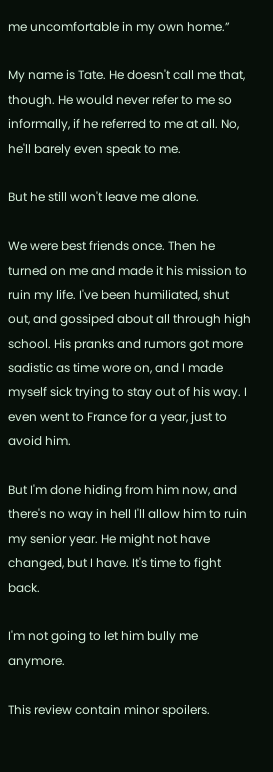me uncomfortable in my own home.”

My name is Tate. He doesn't call me that, though. He would never refer to me so informally, if he referred to me at all. No, he'll barely even speak to me.

But he still won't leave me alone.

We were best friends once. Then he turned on me and made it his mission to ruin my life. I've been humiliated, shut out, and gossiped about all through high school. His pranks and rumors got more sadistic as time wore on, and I made myself sick trying to stay out of his way. I even went to France for a year, just to avoid him.

But I'm done hiding from him now, and there's no way in hell I'll allow him to ruin my senior year. He might not have changed, but I have. It's time to fight back.

I'm not going to let him bully me anymore.

This review contain minor spoilers.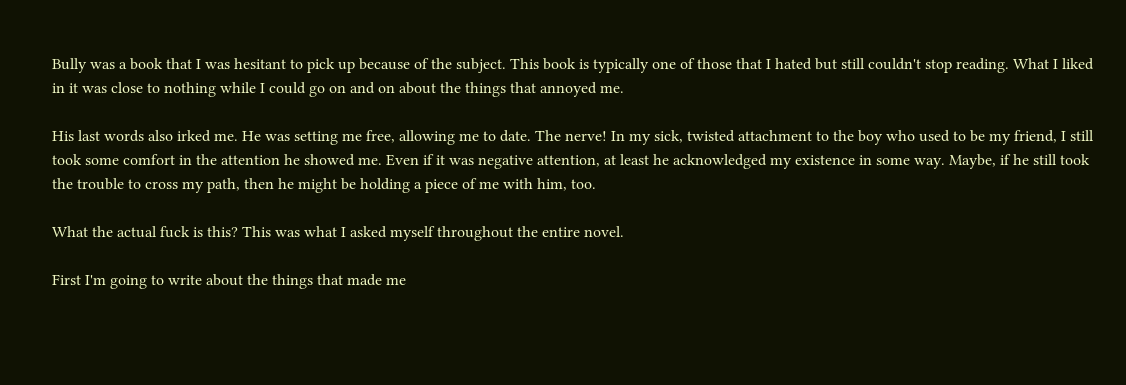Bully was a book that I was hesitant to pick up because of the subject. This book is typically one of those that I hated but still couldn't stop reading. What I liked in it was close to nothing while I could go on and on about the things that annoyed me.

His last words also irked me. He was setting me free, allowing me to date. The nerve! In my sick, twisted attachment to the boy who used to be my friend, I still took some comfort in the attention he showed me. Even if it was negative attention, at least he acknowledged my existence in some way. Maybe, if he still took the trouble to cross my path, then he might be holding a piece of me with him, too.

What the actual fuck is this? This was what I asked myself throughout the entire novel.

First I'm going to write about the things that made me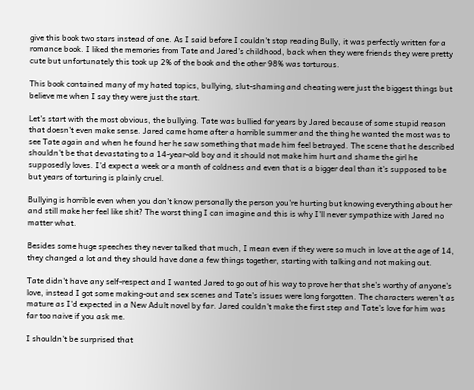give this book two stars instead of one. As I said before I couldn't stop reading Bully, it was perfectly written for a romance book. I liked the memories from Tate and Jared's childhood, back when they were friends they were pretty cute but unfortunately this took up 2% of the book and the other 98% was torturous.

This book contained many of my hated topics, bullying, slut-shaming and cheating were just the biggest things but believe me when I say they were just the start.

Let's start with the most obvious, the bullying. Tate was bullied for years by Jared because of some stupid reason that doesn't even make sense. Jared came home after a horrible summer and the thing he wanted the most was to see Tate again and when he found her he saw something that made him feel betrayed. The scene that he described shouldn't be that devastating to a 14-year-old boy and it should not make him hurt and shame the girl he supposedly loves. I'd expect a week or a month of coldness and even that is a bigger deal than it's supposed to be but years of torturing is plainly cruel.

Bullying is horrible even when you don't know personally the person you're hurting but knowing everything about her and still make her feel like shit? The worst thing I can imagine and this is why I'll never sympathize with Jared no matter what.

Besides some huge speeches they never talked that much, I mean even if they were so much in love at the age of 14, they changed a lot and they should have done a few things together, starting with talking and not making out.

Tate didn't have any self-respect and I wanted Jared to go out of his way to prove her that she's worthy of anyone's love, instead I got some making-out and sex scenes and Tate's issues were long forgotten. The characters weren't as mature as I'd expected in a New Adult novel by far. Jared couldn't make the first step and Tate's love for him was far too naive if you ask me.

I shouldn't be surprised that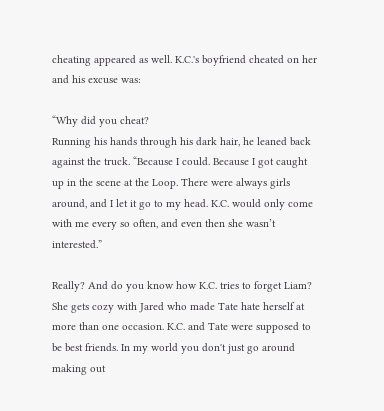cheating appeared as well. K.C.'s boyfriend cheated on her and his excuse was:

“Why did you cheat?
Running his hands through his dark hair, he leaned back against the truck. “Because I could. Because I got caught up in the scene at the Loop. There were always girls around, and I let it go to my head. K.C. would only come with me every so often, and even then she wasn’t interested.”

Really? And do you know how K.C. tries to forget Liam? She gets cozy with Jared who made Tate hate herself at more than one occasion. K.C. and Tate were supposed to be best friends. In my world you don't just go around making out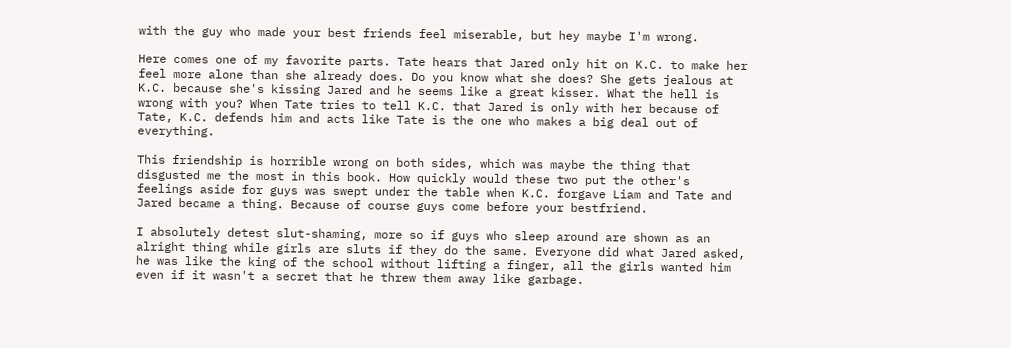with the guy who made your best friends feel miserable, but hey maybe I'm wrong.

Here comes one of my favorite parts. Tate hears that Jared only hit on K.C. to make her feel more alone than she already does. Do you know what she does? She gets jealous at K.C. because she's kissing Jared and he seems like a great kisser. What the hell is wrong with you? When Tate tries to tell K.C. that Jared is only with her because of Tate, K.C. defends him and acts like Tate is the one who makes a big deal out of everything.

This friendship is horrible wrong on both sides, which was maybe the thing that disgusted me the most in this book. How quickly would these two put the other's feelings aside for guys was swept under the table when K.C. forgave Liam and Tate and Jared became a thing. Because of course guys come before your bestfriend.

I absolutely detest slut-shaming, more so if guys who sleep around are shown as an alright thing while girls are sluts if they do the same. Everyone did what Jared asked, he was like the king of the school without lifting a finger, all the girls wanted him even if it wasn't a secret that he threw them away like garbage.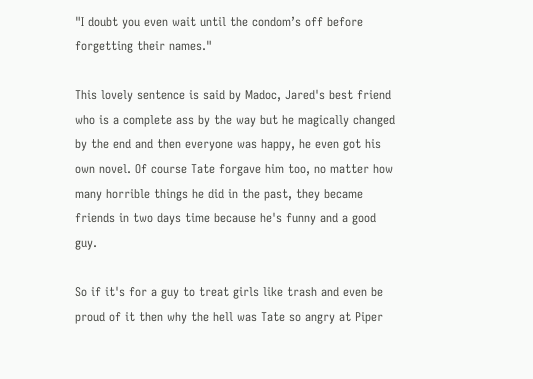"I doubt you even wait until the condom’s off before forgetting their names."

This lovely sentence is said by Madoc, Jared's best friend who is a complete ass by the way but he magically changed by the end and then everyone was happy, he even got his own novel. Of course Tate forgave him too, no matter how many horrible things he did in the past, they became friends in two days time because he's funny and a good guy.

So if it's for a guy to treat girls like trash and even be proud of it then why the hell was Tate so angry at Piper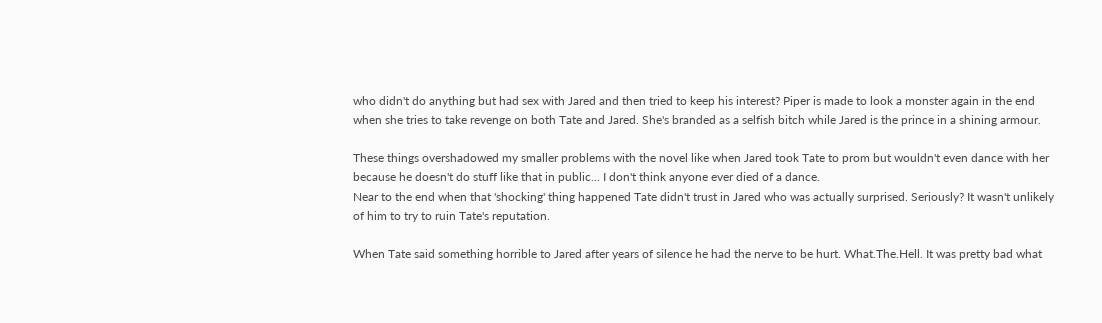who didn't do anything but had sex with Jared and then tried to keep his interest? Piper is made to look a monster again in the end when she tries to take revenge on both Tate and Jared. She's branded as a selfish bitch while Jared is the prince in a shining armour.

These things overshadowed my smaller problems with the novel like when Jared took Tate to prom but wouldn't even dance with her because he doesn't do stuff like that in public... I don't think anyone ever died of a dance.
Near to the end when that 'shocking' thing happened Tate didn't trust in Jared who was actually surprised. Seriously? It wasn't unlikely of him to try to ruin Tate's reputation.

When Tate said something horrible to Jared after years of silence he had the nerve to be hurt. What.The.Hell. It was pretty bad what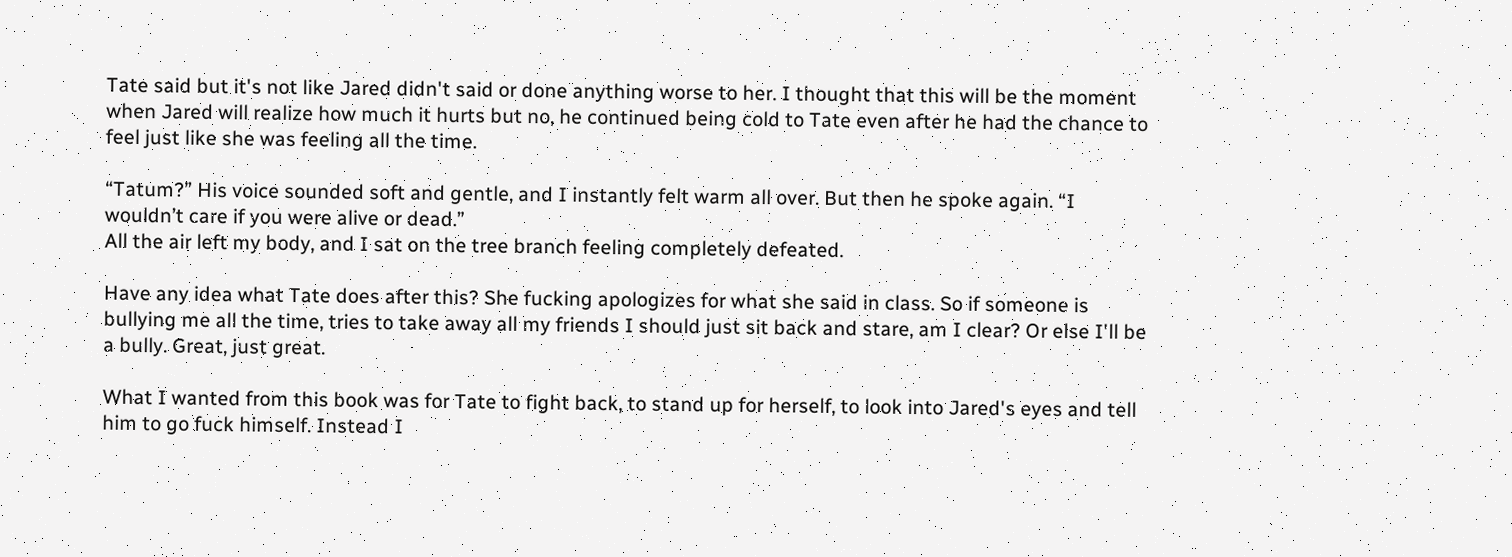Tate said but it's not like Jared didn't said or done anything worse to her. I thought that this will be the moment when Jared will realize how much it hurts but no, he continued being cold to Tate even after he had the chance to feel just like she was feeling all the time.

“Tatum?” His voice sounded soft and gentle, and I instantly felt warm all over. But then he spoke again. “I wouldn’t care if you were alive or dead.”
All the air left my body, and I sat on the tree branch feeling completely defeated.

Have any idea what Tate does after this? She fucking apologizes for what she said in class. So if someone is bullying me all the time, tries to take away all my friends I should just sit back and stare, am I clear? Or else I'll be a bully. Great, just great.

What I wanted from this book was for Tate to fight back, to stand up for herself, to look into Jared's eyes and tell him to go fuck himself. Instead I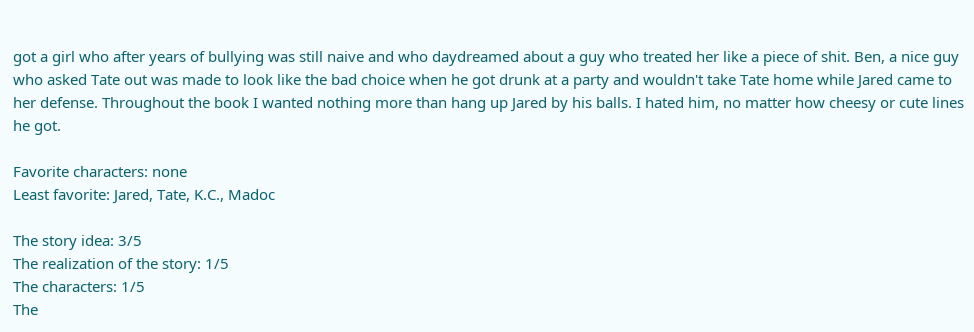got a girl who after years of bullying was still naive and who daydreamed about a guy who treated her like a piece of shit. Ben, a nice guy who asked Tate out was made to look like the bad choice when he got drunk at a party and wouldn't take Tate home while Jared came to her defense. Throughout the book I wanted nothing more than hang up Jared by his balls. I hated him, no matter how cheesy or cute lines he got.

Favorite characters: none
Least favorite: Jared, Tate, K.C., Madoc

The story idea: 3/5
The realization of the story: 1/5
The characters: 1/5
The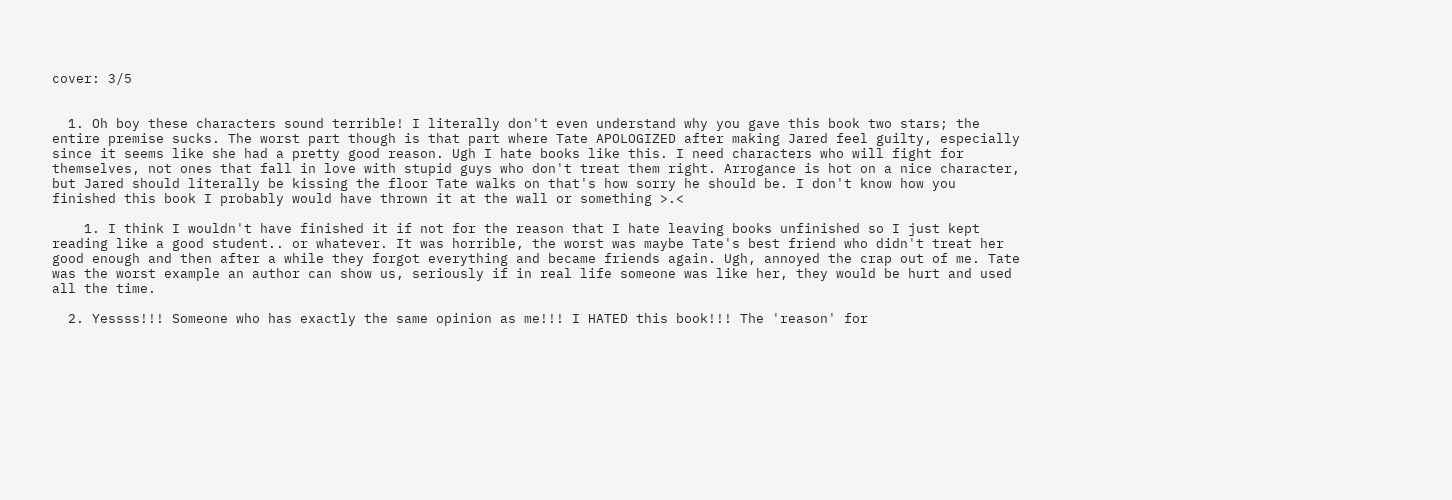cover: 3/5


  1. Oh boy these characters sound terrible! I literally don't even understand why you gave this book two stars; the entire premise sucks. The worst part though is that part where Tate APOLOGIZED after making Jared feel guilty, especially since it seems like she had a pretty good reason. Ugh I hate books like this. I need characters who will fight for themselves, not ones that fall in love with stupid guys who don't treat them right. Arrogance is hot on a nice character, but Jared should literally be kissing the floor Tate walks on that's how sorry he should be. I don't know how you finished this book I probably would have thrown it at the wall or something >.<

    1. I think I wouldn't have finished it if not for the reason that I hate leaving books unfinished so I just kept reading like a good student.. or whatever. It was horrible, the worst was maybe Tate's best friend who didn't treat her good enough and then after a while they forgot everything and became friends again. Ugh, annoyed the crap out of me. Tate was the worst example an author can show us, seriously if in real life someone was like her, they would be hurt and used all the time.

  2. Yessss!!! Someone who has exactly the same opinion as me!!! I HATED this book!!! The 'reason' for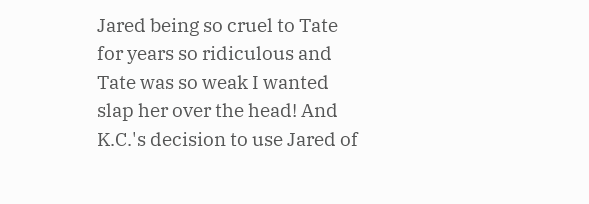Jared being so cruel to Tate for years so ridiculous and Tate was so weak I wanted slap her over the head! And K.C.'s decision to use Jared of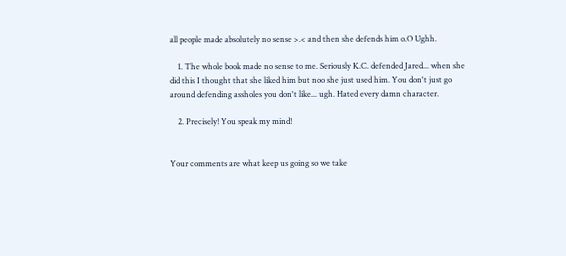all people made absolutely no sense >.< and then she defends him o.O Ughh.

    1. The whole book made no sense to me. Seriously K.C. defended Jared... when she did this I thought that she liked him but noo she just used him. You don't just go around defending assholes you don't like... ugh. Hated every damn character.

    2. Precisely! You speak my mind!


Your comments are what keep us going so we take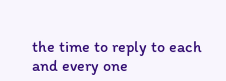the time to reply to each and every one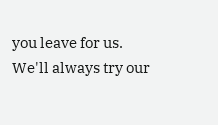you leave for us. We'll always try our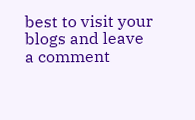best to visit your blogs and leave a comment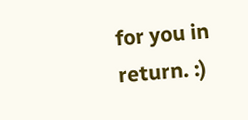for you in return. :)